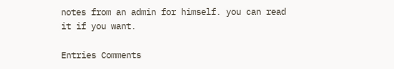notes from an admin for himself. you can read it if you want.

Entries Comments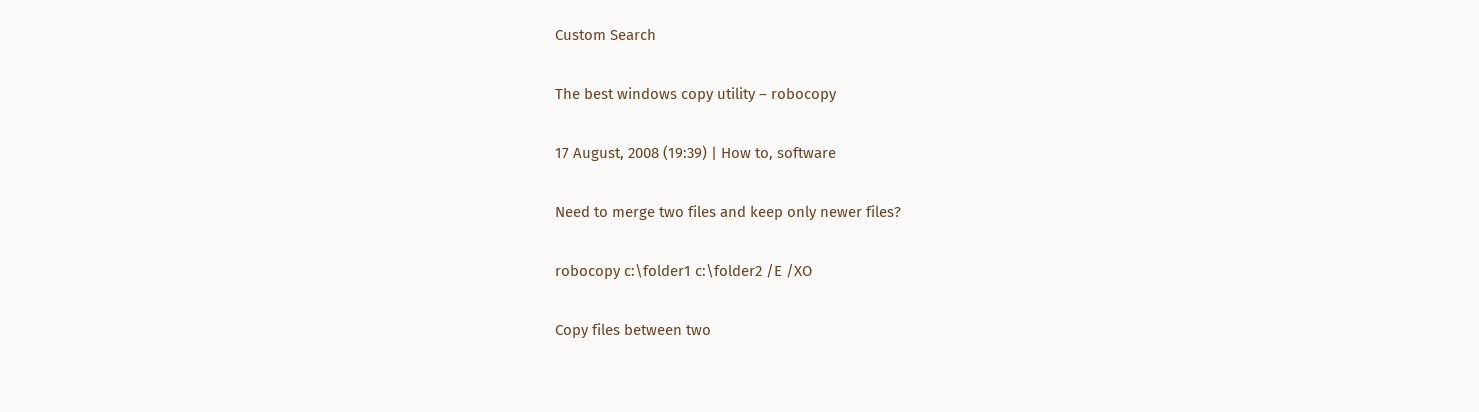Custom Search

The best windows copy utility – robocopy

17 August, 2008 (19:39) | How to, software

Need to merge two files and keep only newer files?

robocopy c:\folder1 c:\folder2 /E /XO

Copy files between two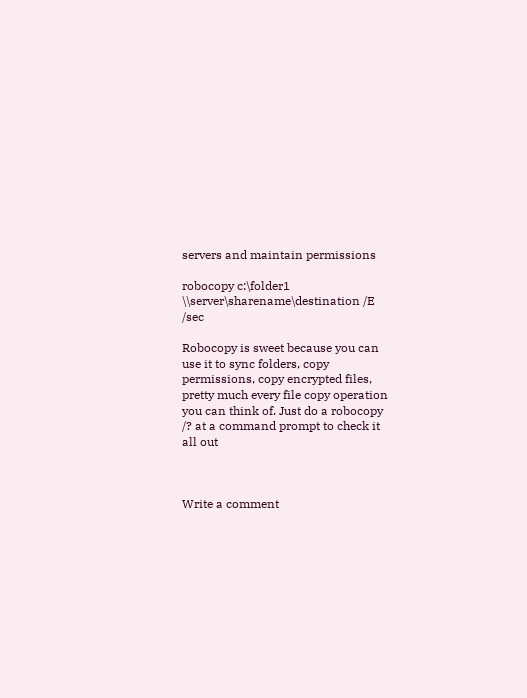servers and maintain permissions

robocopy c:\folder1 \\server\sharename\destination /E /sec

Robocopy is sweet because you can use it to sync folders, copy permissions, copy encrypted files, pretty much every file copy operation you can think of. Just do a robocopy /? at a command prompt to check it all out



Write a comment